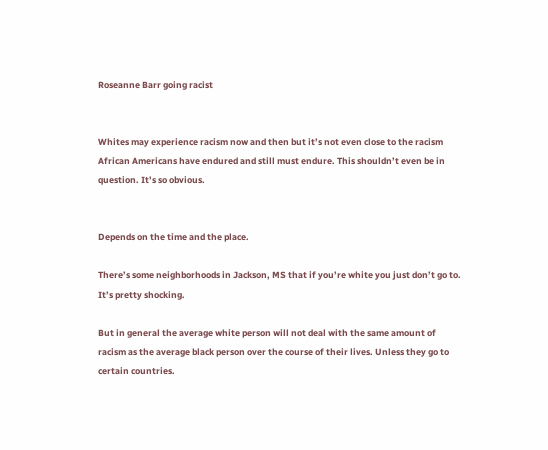Roseanne Barr going racist


Whites may experience racism now and then but it’s not even close to the racism African Americans have endured and still must endure. This shouldn’t even be in question. It’s so obvious.


Depends on the time and the place.

There’s some neighborhoods in Jackson, MS that if you’re white you just don’t go to. It’s pretty shocking.

But in general the average white person will not deal with the same amount of racism as the average black person over the course of their lives. Unless they go to certain countries.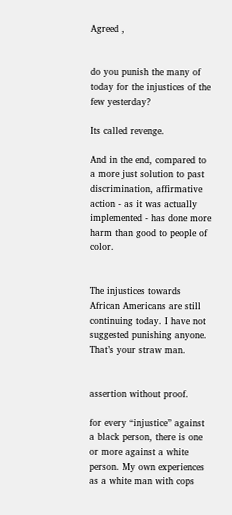Agreed ,


do you punish the many of today for the injustices of the few yesterday?

Its called revenge.

And in the end, compared to a more just solution to past discrimination, affirmative action - as it was actually implemented - has done more harm than good to people of color.


The injustices towards African Americans are still continuing today. I have not suggested punishing anyone. That’s your straw man.


assertion without proof.

for every “injustice” against a black person, there is one or more against a white person. My own experiences as a white man with cops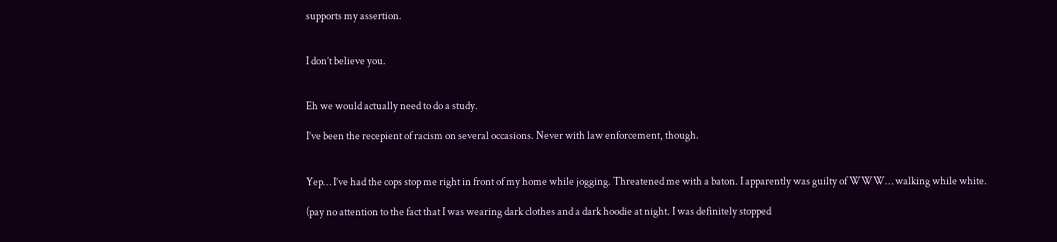supports my assertion.


I don’t believe you.


Eh we would actually need to do a study.

I’ve been the recepient of racism on several occasions. Never with law enforcement, though.


Yep… I’ve had the cops stop me right in front of my home while jogging. Threatened me with a baton. I apparently was guilty of WWW… walking while white.

(pay no attention to the fact that I was wearing dark clothes and a dark hoodie at night. I was definitely stopped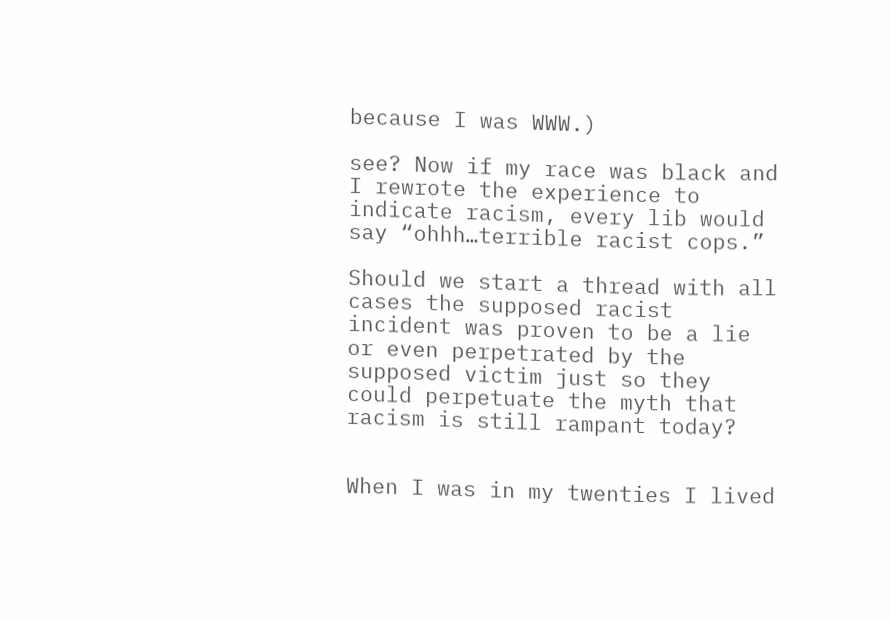because I was WWW.)

see? Now if my race was black and I rewrote the experience to indicate racism, every lib would say “ohhh…terrible racist cops.”

Should we start a thread with all cases the supposed racist incident was proven to be a lie or even perpetrated by the supposed victim just so they could perpetuate the myth that racism is still rampant today?


When I was in my twenties I lived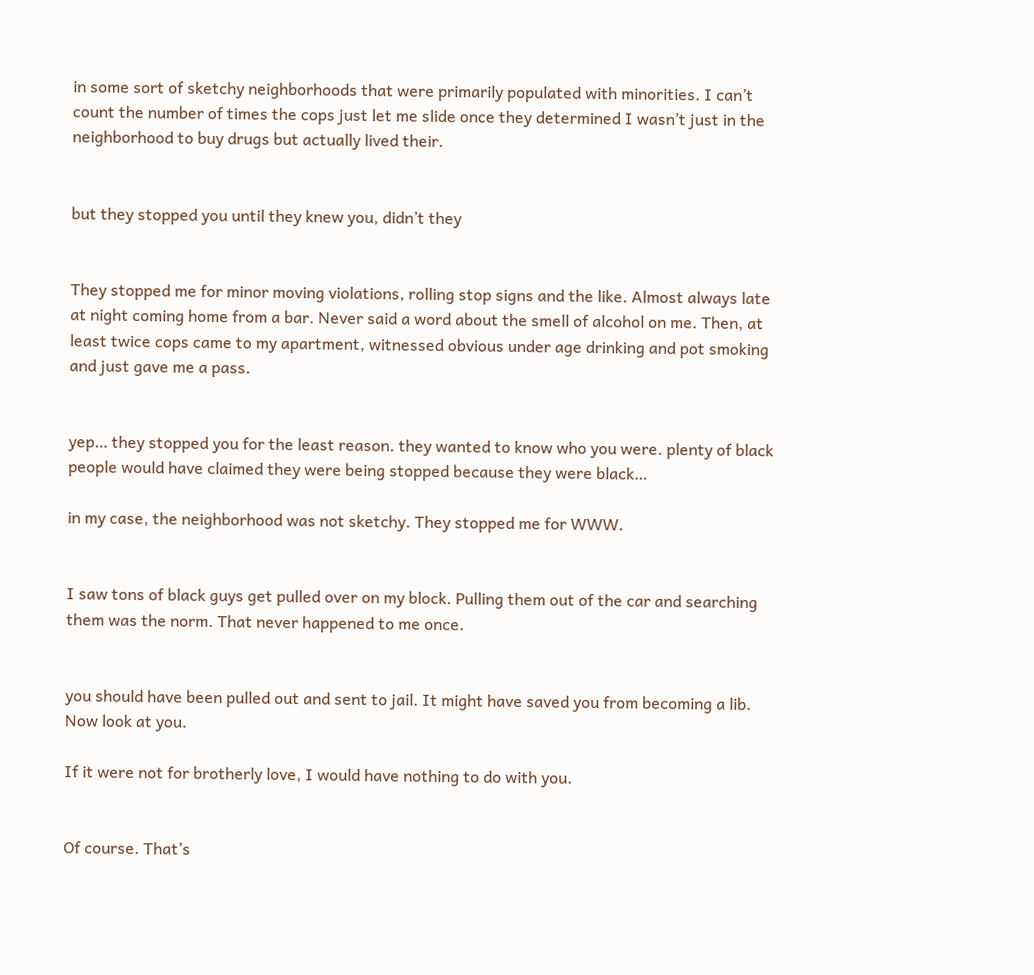in some sort of sketchy neighborhoods that were primarily populated with minorities. I can’t count the number of times the cops just let me slide once they determined I wasn’t just in the neighborhood to buy drugs but actually lived their.


but they stopped you until they knew you, didn’t they


They stopped me for minor moving violations, rolling stop signs and the like. Almost always late at night coming home from a bar. Never said a word about the smell of alcohol on me. Then, at least twice cops came to my apartment, witnessed obvious under age drinking and pot smoking and just gave me a pass.


yep… they stopped you for the least reason. they wanted to know who you were. plenty of black people would have claimed they were being stopped because they were black…

in my case, the neighborhood was not sketchy. They stopped me for WWW.


I saw tons of black guys get pulled over on my block. Pulling them out of the car and searching them was the norm. That never happened to me once.


you should have been pulled out and sent to jail. It might have saved you from becoming a lib. Now look at you.

If it were not for brotherly love, I would have nothing to do with you.


Of course. That’s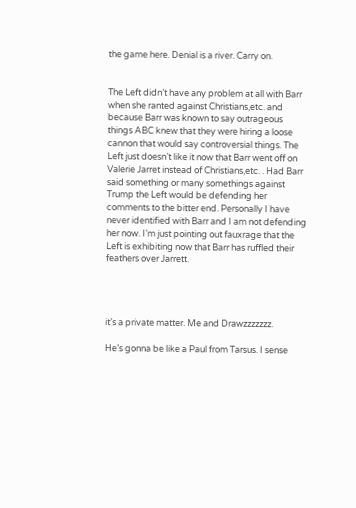the game here. Denial is a river. Carry on.


The Left didn’t have any problem at all with Barr when she ranted against Christians,etc. and because Barr was known to say outrageous things ABC knew that they were hiring a loose cannon that would say controversial things. The Left just doesn’t like it now that Barr went off on Valerie Jarret instead of Christians,etc. . Had Barr said something or many somethings against Trump the Left would be defending her comments to the bitter end. Personally I have never identified with Barr and I am not defending her now. I’m just pointing out fauxrage that the Left is exhibiting now that Barr has ruffled their feathers over Jarrett.




it’s a private matter. Me and Drawzzzzzzz.

He’s gonna be like a Paul from Tarsus. I sense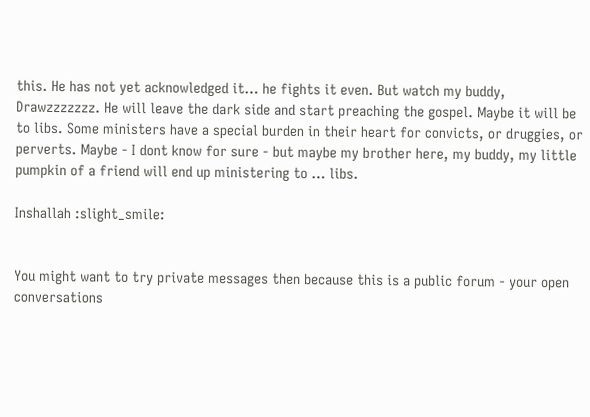this. He has not yet acknowledged it… he fights it even. But watch my buddy, Drawzzzzzzz. He will leave the dark side and start preaching the gospel. Maybe it will be to libs. Some ministers have a special burden in their heart for convicts, or druggies, or perverts. Maybe - I dont know for sure - but maybe my brother here, my buddy, my little pumpkin of a friend will end up ministering to … libs.

Inshallah :slight_smile:


You might want to try private messages then because this is a public forum - your open conversations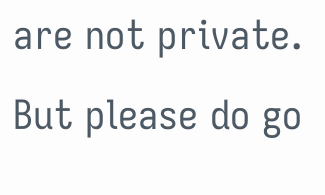are not private. But please do go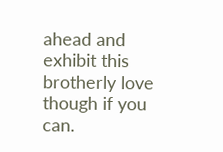ahead and exhibit this brotherly love though if you can.